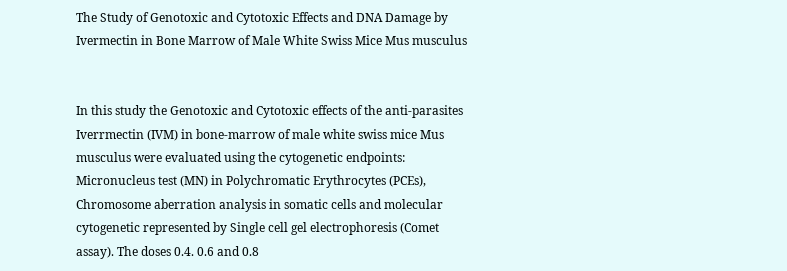The Study of Genotoxic and Cytotoxic Effects and DNA Damage by Ivermectin in Bone Marrow of Male White Swiss Mice Mus musculus


In this study the Genotoxic and Cytotoxic effects of the anti-parasites Iverrmectin (IVM) in bone-marrow of male white swiss mice Mus musculus were evaluated using the cytogenetic endpoints: Micronucleus test (MN) in Polychromatic Erythrocytes (PCEs), Chromosome aberration analysis in somatic cells and molecular cytogenetic represented by Single cell gel electrophoresis (Comet assay). The doses 0.4. 0.6 and 0.8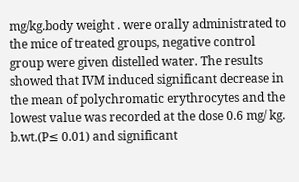mg/kg.body weight . were orally administrated to the mice of treated groups, negative control group were given distelled water. The results showed that IVM induced significant decrease in the mean of polychromatic erythrocytes and the lowest value was recorded at the dose 0.6 mg/ kg. b.wt.(P≤ 0.01) and significant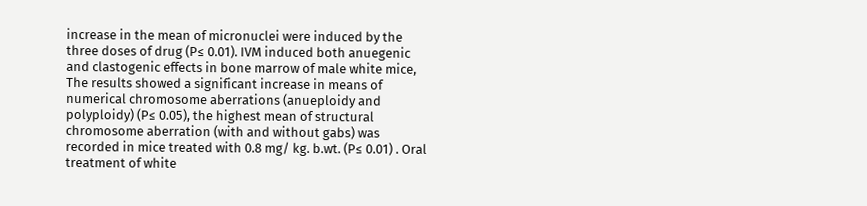increase in the mean of micronuclei were induced by the three doses of drug (P≤ 0.01). IVM induced both anuegenic and clastogenic effects in bone marrow of male white mice, The results showed a significant increase in means of numerical chromosome aberrations (anueploidy and polyploidy) (P≤ 0.05), the highest mean of structural chromosome aberration (with and without gabs) was recorded in mice treated with 0.8 mg/ kg. b.wt. (P≤ 0.01) . Oral treatment of white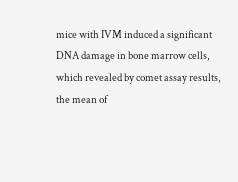mice with IVM induced a significant DNA damage in bone marrow cells, which revealed by comet assay results, the mean of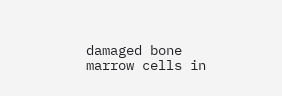damaged bone marrow cells in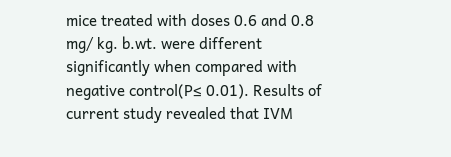mice treated with doses 0.6 and 0.8 mg/ kg. b.wt. were different significantly when compared with negative control(P≤ 0.01). Results of current study revealed that IVM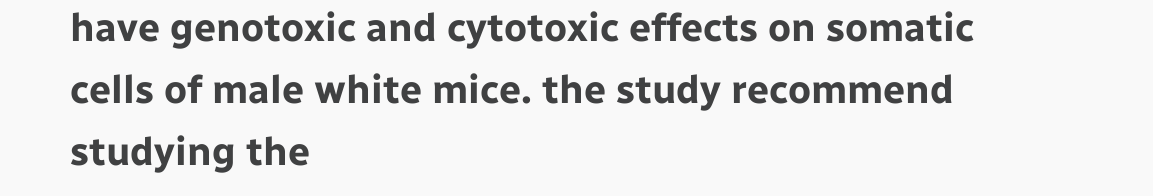have genotoxic and cytotoxic effects on somatic cells of male white mice. the study recommend studying the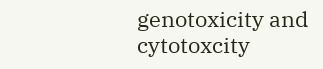genotoxicity and cytotoxcity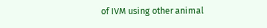of IVM using other animal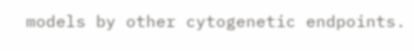models by other cytogenetic endpoints.